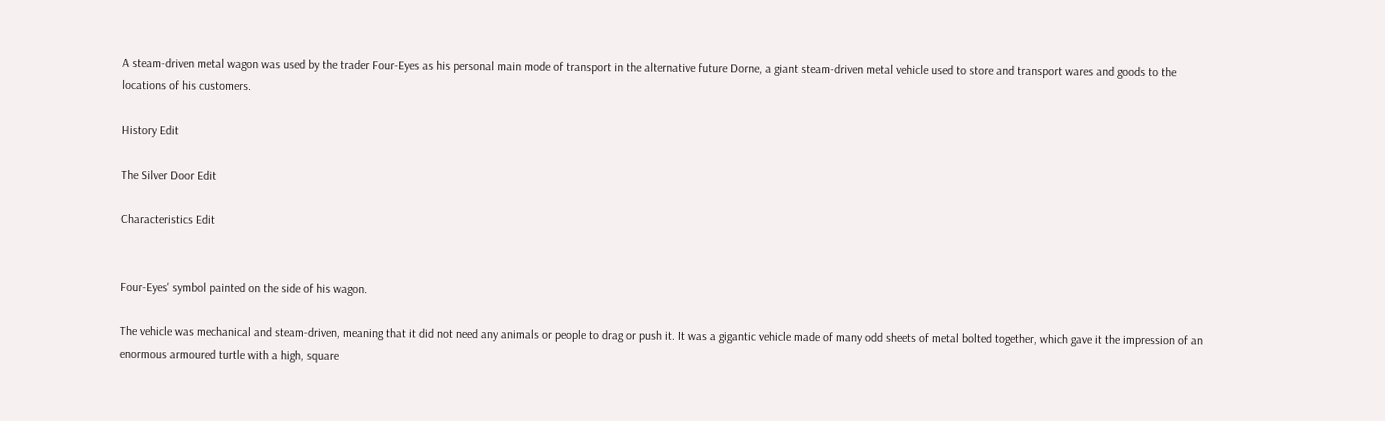A steam-driven metal wagon was used by the trader Four-Eyes as his personal main mode of transport in the alternative future Dorne, a giant steam-driven metal vehicle used to store and transport wares and goods to the locations of his customers.

History Edit

The Silver Door Edit

Characteristics Edit


Four-Eyes' symbol painted on the side of his wagon.

The vehicle was mechanical and steam-driven, meaning that it did not need any animals or people to drag or push it. It was a gigantic vehicle made of many odd sheets of metal bolted together, which gave it the impression of an enormous armoured turtle with a high, square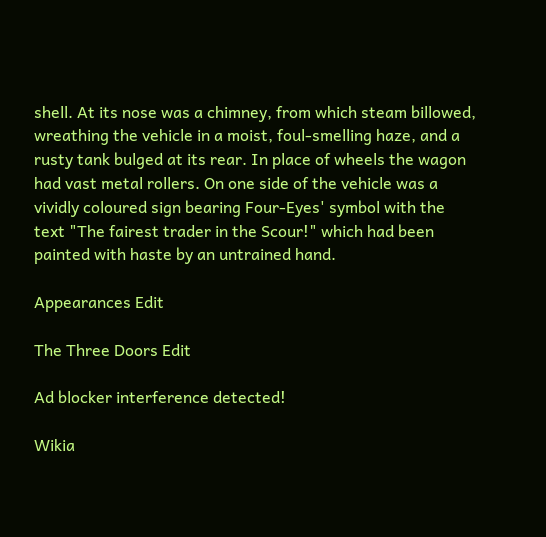shell. At its nose was a chimney, from which steam billowed, wreathing the vehicle in a moist, foul-smelling haze, and a rusty tank bulged at its rear. In place of wheels the wagon had vast metal rollers. On one side of the vehicle was a vividly coloured sign bearing Four-Eyes' symbol with the text "The fairest trader in the Scour!" which had been painted with haste by an untrained hand.

Appearances Edit

The Three Doors Edit

Ad blocker interference detected!

Wikia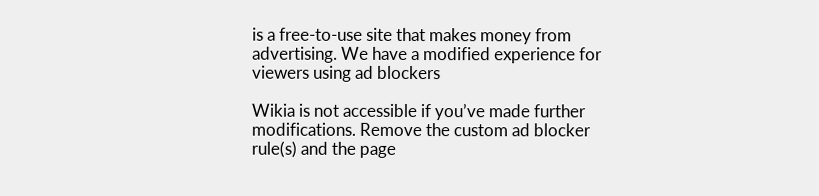is a free-to-use site that makes money from advertising. We have a modified experience for viewers using ad blockers

Wikia is not accessible if you’ve made further modifications. Remove the custom ad blocker rule(s) and the page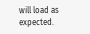will load as expected.